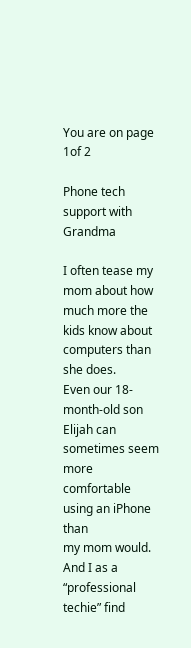You are on page 1of 2

Phone tech support with Grandma

I often tease my mom about how much more the kids know about computers than she does.
Even our 18-month-old son Elijah can sometimes seem more comfortable using an iPhone than
my mom would.
And I as a “professional techie” find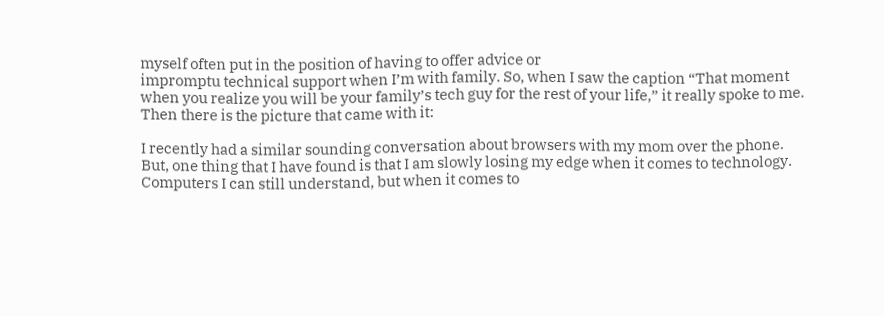myself often put in the position of having to offer advice or
impromptu technical support when I’m with family. So, when I saw the caption “That moment
when you realize you will be your family’s tech guy for the rest of your life,” it really spoke to me.
Then there is the picture that came with it:

I recently had a similar sounding conversation about browsers with my mom over the phone.
But, one thing that I have found is that I am slowly losing my edge when it comes to technology.
Computers I can still understand, but when it comes to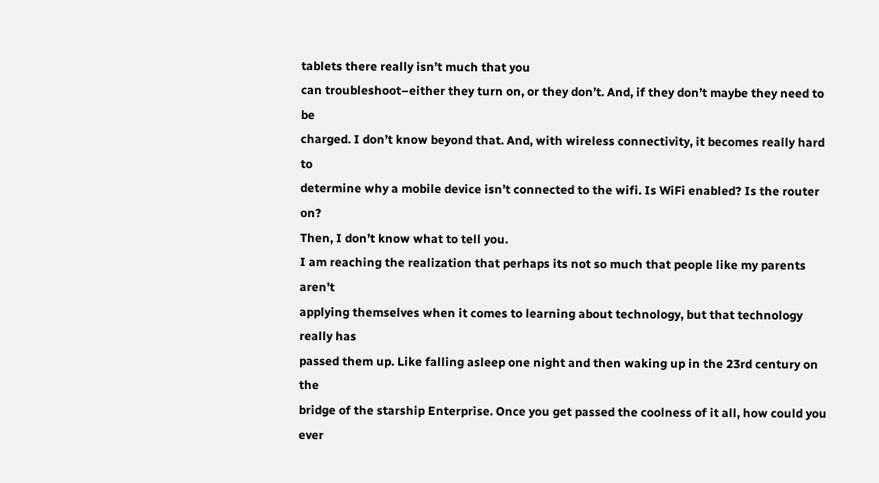tablets there really isn’t much that you
can troubleshoot–either they turn on, or they don’t. And, if they don’t maybe they need to be
charged. I don’t know beyond that. And, with wireless connectivity, it becomes really hard to
determine why a mobile device isn’t connected to the wifi. Is WiFi enabled? Is the router on?
Then, I don’t know what to tell you.
I am reaching the realization that perhaps its not so much that people like my parents aren’t
applying themselves when it comes to learning about technology, but that technology really has
passed them up. Like falling asleep one night and then waking up in the 23rd century on the
bridge of the starship Enterprise. Once you get passed the coolness of it all, how could you ever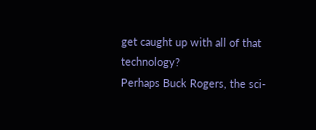get caught up with all of that technology?
Perhaps Buck Rogers, the sci-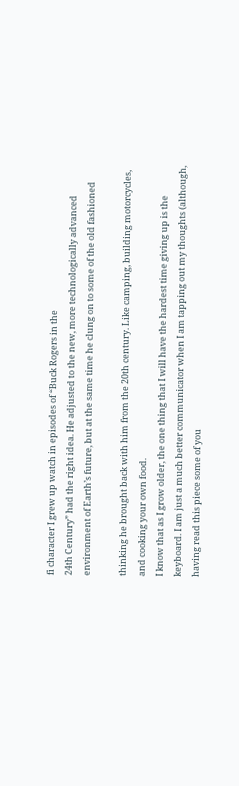fi character I grew up watch in episodes of “Buck Rogers in the
24th Century” had the right idea. He adjusted to the new, more technologically advanced
environment of Earth’s future, but at the same time he clung on to some of the old fashioned

thinking he brought back with him from the 20th century. Like camping, building motorcycles,
and cooking your own food.
I know that as I grow older, the one thing that I will have the hardest time giving up is the
keyboard. I am just a much better communicator when I am tapping out my thoughts (although,
having read this piece some of you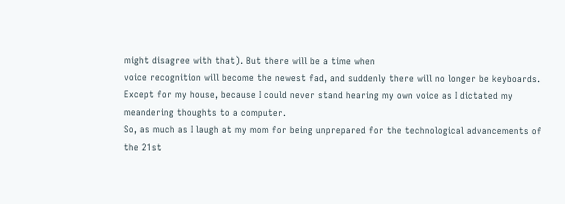might disagree with that). But there will be a time when
voice recognition will become the newest fad, and suddenly there will no longer be keyboards.
Except for my house, because I could never stand hearing my own voice as I dictated my
meandering thoughts to a computer.
So, as much as I laugh at my mom for being unprepared for the technological advancements of
the 21st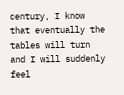century, I know that eventually the tables will turn and I will suddenly feel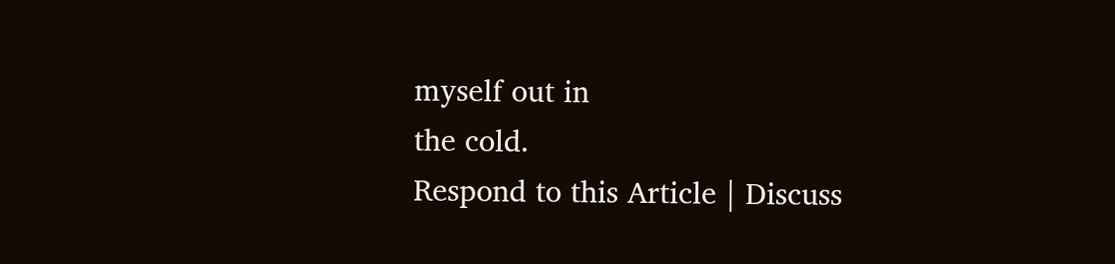myself out in
the cold.
Respond to this Article | Discuss